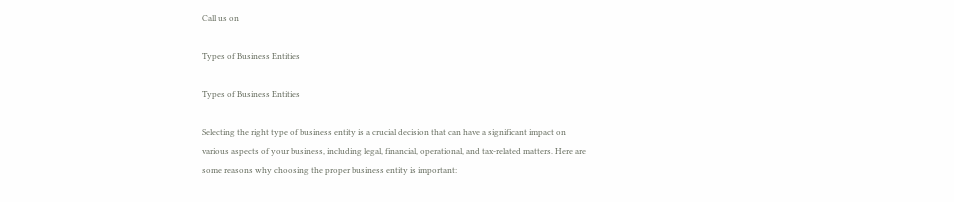Call us on

Types of Business Entities

Types of Business Entities

Selecting the right type of business entity is a crucial decision that can have a significant impact on various aspects of your business, including legal, financial, operational, and tax-related matters. Here are some reasons why choosing the proper business entity is important: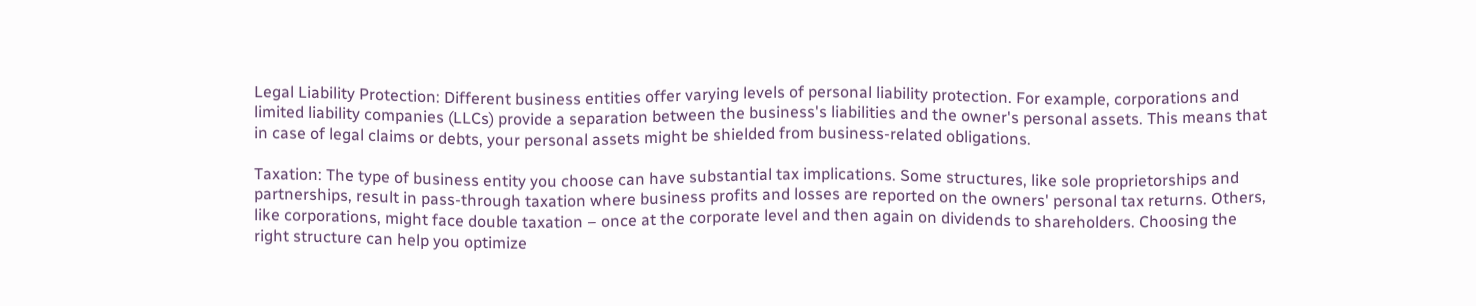Legal Liability Protection: Different business entities offer varying levels of personal liability protection. For example, corporations and limited liability companies (LLCs) provide a separation between the business's liabilities and the owner's personal assets. This means that in case of legal claims or debts, your personal assets might be shielded from business-related obligations.

Taxation: The type of business entity you choose can have substantial tax implications. Some structures, like sole proprietorships and partnerships, result in pass-through taxation where business profits and losses are reported on the owners' personal tax returns. Others, like corporations, might face double taxation – once at the corporate level and then again on dividends to shareholders. Choosing the right structure can help you optimize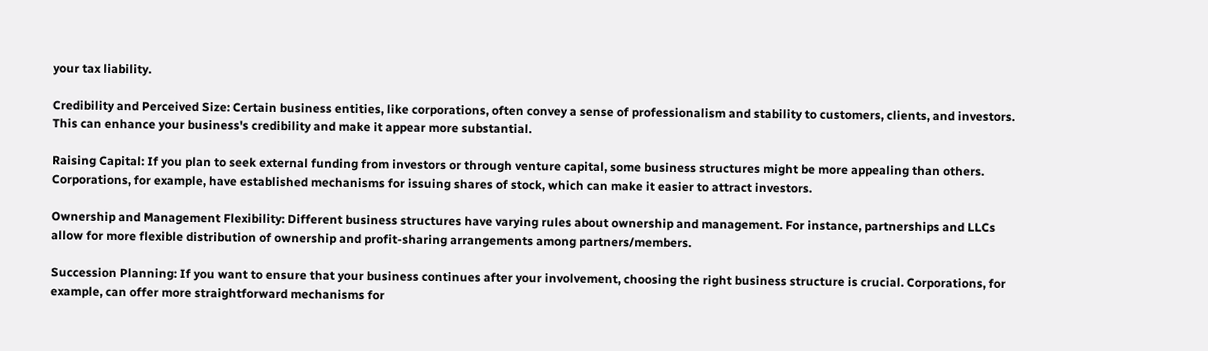your tax liability.

Credibility and Perceived Size: Certain business entities, like corporations, often convey a sense of professionalism and stability to customers, clients, and investors. This can enhance your business's credibility and make it appear more substantial.

Raising Capital: If you plan to seek external funding from investors or through venture capital, some business structures might be more appealing than others. Corporations, for example, have established mechanisms for issuing shares of stock, which can make it easier to attract investors.

Ownership and Management Flexibility: Different business structures have varying rules about ownership and management. For instance, partnerships and LLCs allow for more flexible distribution of ownership and profit-sharing arrangements among partners/members.

Succession Planning: If you want to ensure that your business continues after your involvement, choosing the right business structure is crucial. Corporations, for example, can offer more straightforward mechanisms for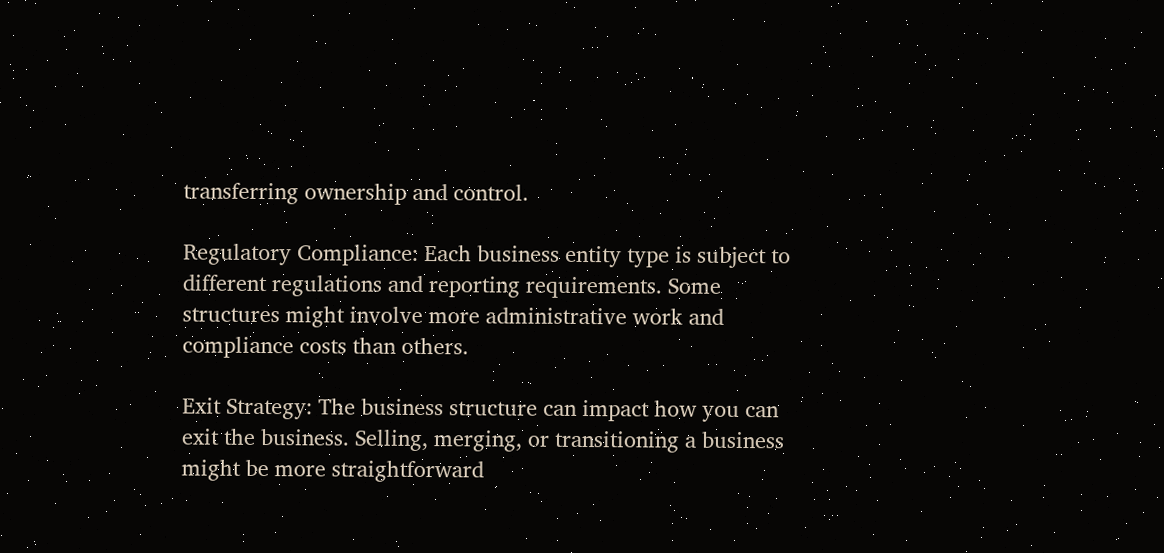transferring ownership and control.

Regulatory Compliance: Each business entity type is subject to different regulations and reporting requirements. Some structures might involve more administrative work and compliance costs than others.

Exit Strategy: The business structure can impact how you can exit the business. Selling, merging, or transitioning a business might be more straightforward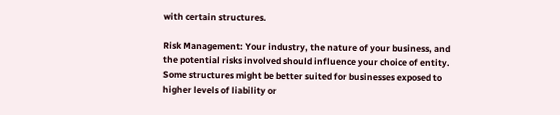with certain structures.

Risk Management: Your industry, the nature of your business, and the potential risks involved should influence your choice of entity. Some structures might be better suited for businesses exposed to higher levels of liability or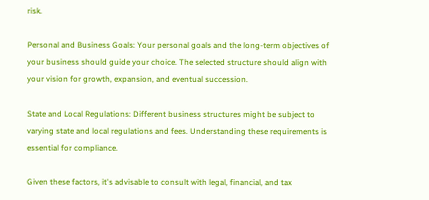risk.

Personal and Business Goals: Your personal goals and the long-term objectives of your business should guide your choice. The selected structure should align with your vision for growth, expansion, and eventual succession.

State and Local Regulations: Different business structures might be subject to varying state and local regulations and fees. Understanding these requirements is essential for compliance.

Given these factors, it's advisable to consult with legal, financial, and tax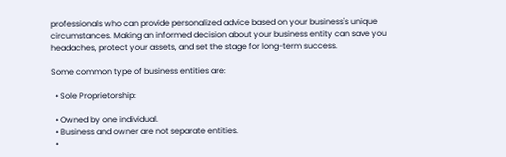professionals who can provide personalized advice based on your business's unique circumstances. Making an informed decision about your business entity can save you headaches, protect your assets, and set the stage for long-term success.

Some common type of business entities are:

  • Sole Proprietorship:

  • Owned by one individual.
  • Business and owner are not separate entities.
  •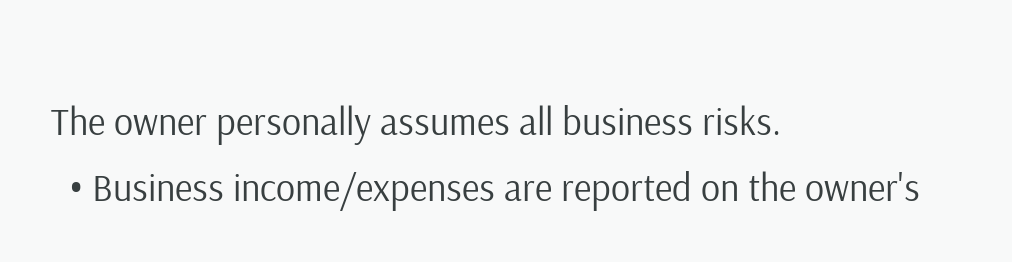The owner personally assumes all business risks.
  • Business income/expenses are reported on the owner's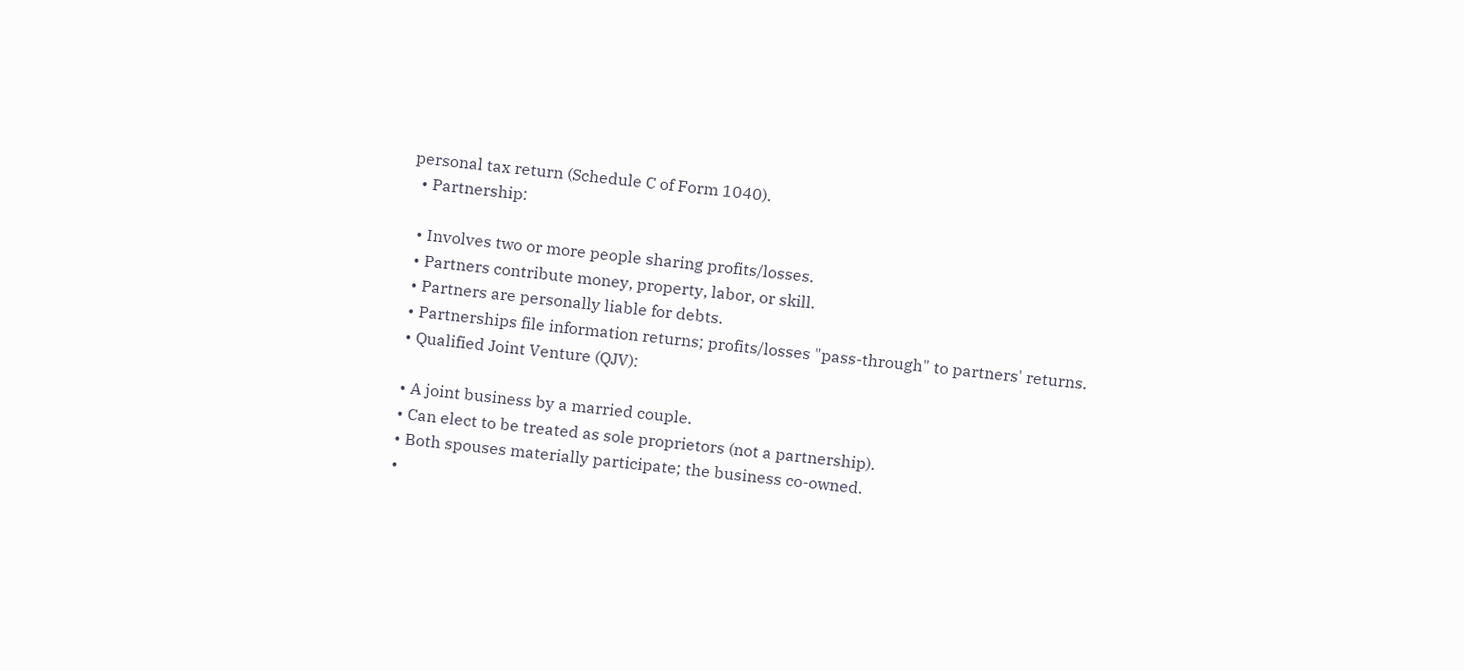personal tax return (Schedule C of Form 1040).
  • Partnership:

  • Involves two or more people sharing profits/losses.
  • Partners contribute money, property, labor, or skill.
  • Partners are personally liable for debts.
  • Partnerships file information returns; profits/losses "pass-through" to partners' returns.
  • Qualified Joint Venture (QJV):

  • A joint business by a married couple.
  • Can elect to be treated as sole proprietors (not a partnership).
  • Both spouses materially participate; the business co-owned.
  •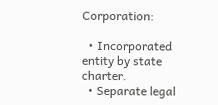Corporation:

  • Incorporated entity by state charter.
  • Separate legal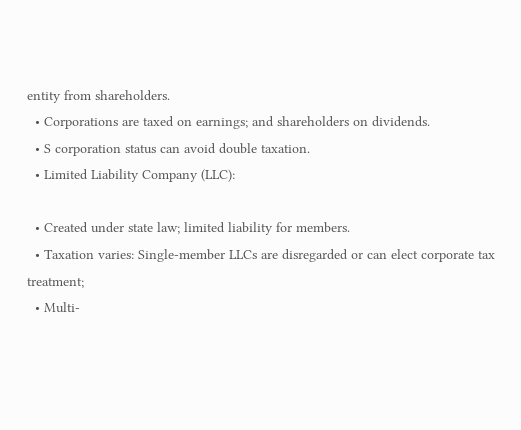entity from shareholders.
  • Corporations are taxed on earnings; and shareholders on dividends.
  • S corporation status can avoid double taxation.
  • Limited Liability Company (LLC):

  • Created under state law; limited liability for members.
  • Taxation varies: Single-member LLCs are disregarded or can elect corporate tax treatment;
  • Multi-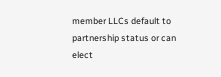member LLCs default to partnership status or can elect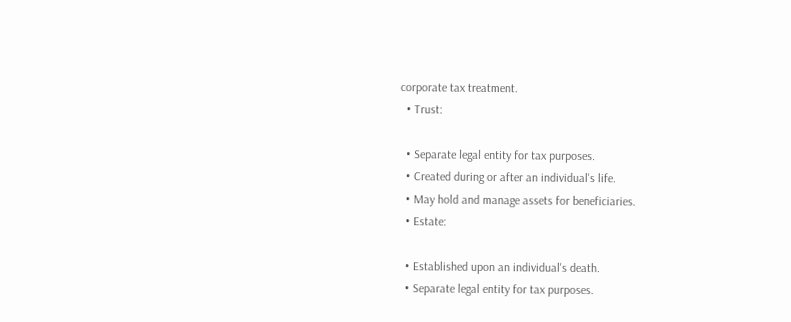corporate tax treatment.
  • Trust:

  • Separate legal entity for tax purposes.
  • Created during or after an individual's life.
  • May hold and manage assets for beneficiaries.
  • Estate:

  • Established upon an individual's death.
  • Separate legal entity for tax purposes.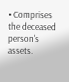• Comprises the deceased person's assets.